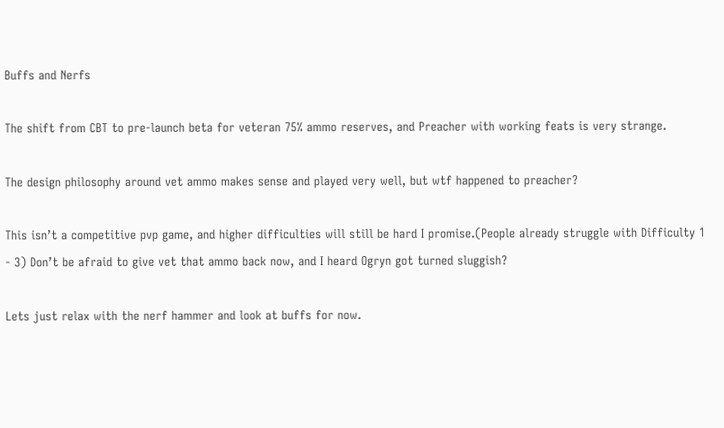Buffs and Nerfs

The shift from CBT to pre-launch beta for veteran 75% ammo reserves, and Preacher with working feats is very strange.

The design philosophy around vet ammo makes sense and played very well, but wtf happened to preacher?

This isn’t a competitive pvp game, and higher difficulties will still be hard I promise.(People already struggle with Difficulty 1 - 3) Don’t be afraid to give vet that ammo back now, and I heard Ogryn got turned sluggish?

Lets just relax with the nerf hammer and look at buffs for now.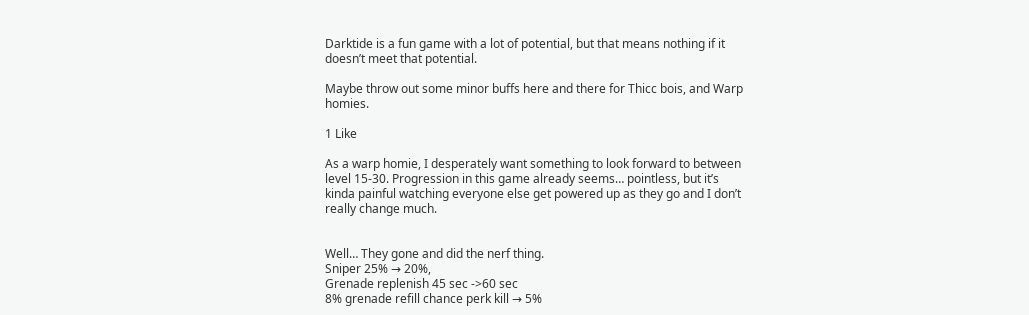Darktide is a fun game with a lot of potential, but that means nothing if it doesn’t meet that potential.

Maybe throw out some minor buffs here and there for Thicc bois, and Warp homies.

1 Like

As a warp homie, I desperately want something to look forward to between level 15-30. Progression in this game already seems… pointless, but it’s kinda painful watching everyone else get powered up as they go and I don’t really change much.


Well… They gone and did the nerf thing.
Sniper 25% → 20%,
Grenade replenish 45 sec ->60 sec
8% grenade refill chance perk kill → 5%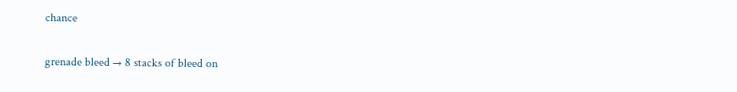chance

grenade bleed → 8 stacks of bleed on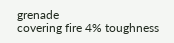grenade
covering fire 4% toughness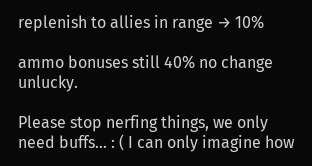replenish to allies in range → 10%

ammo bonuses still 40% no change unlucky.

Please stop nerfing things, we only need buffs… : ( I can only imagine how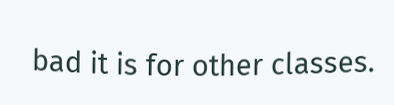bad it is for other classes.